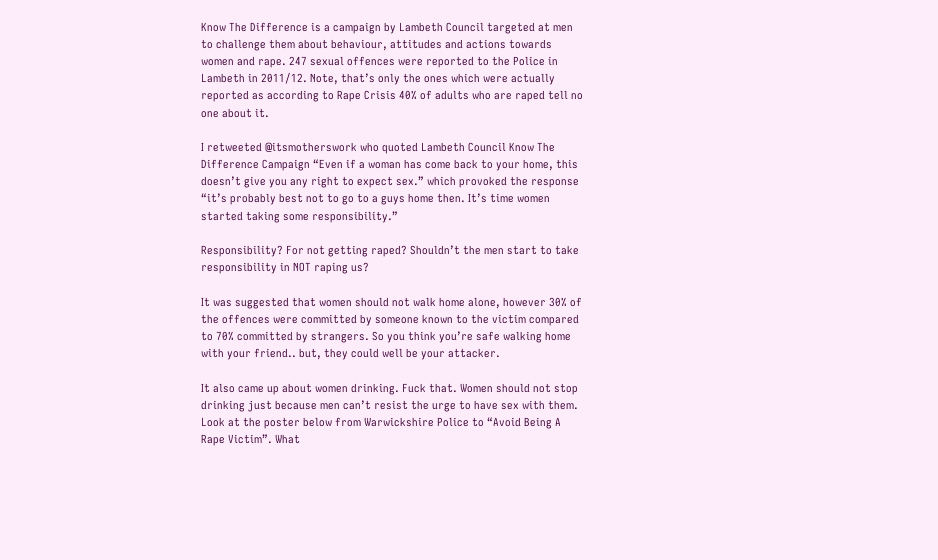Know The Difference is a campaign by Lambeth Council targeted at men to challenge them about behaviour, attitudes and actions towards women and rape. 247 sexual offences were reported to the Police in Lambeth in 2011/12. Note, that’s only the ones which were actually reported as according to Rape Crisis 40% of adults who are raped tell no one about it.

I retweeted @itsmotherswork who quoted Lambeth Council Know The Difference Campaign “Even if a woman has come back to your home, this doesn’t give you any right to expect sex.” which provoked the response “it’s probably best not to go to a guys home then. It’s time women started taking some responsibility.”

Responsibility? For not getting raped? Shouldn’t the men start to take responsibility in NOT raping us?

It was suggested that women should not walk home alone, however 30% of the offences were committed by someone known to the victim compared to 70% committed by strangers. So you think you’re safe walking home with your friend.. but, they could well be your attacker.

It also came up about women drinking. Fuck that. Women should not stop drinking just because men can’t resist the urge to have sex with them. Look at the poster below from Warwickshire Police to “Avoid Being A Rape Victim”. What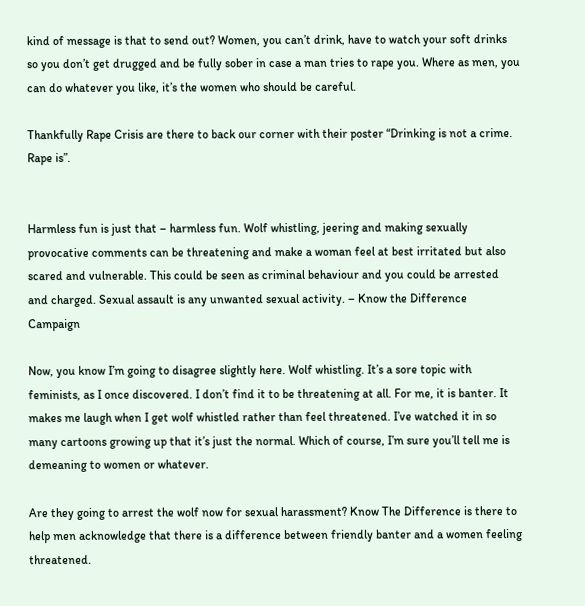kind of message is that to send out? Women, you can’t drink, have to watch your soft drinks so you don’t get drugged and be fully sober in case a man tries to rape you. Where as men, you can do whatever you like, it’s the women who should be careful.

Thankfully Rape Crisis are there to back our corner with their poster “Drinking is not a crime. Rape is”.


Harmless fun is just that – harmless fun. Wolf whistling, jeering and making sexually provocative comments can be threatening and make a woman feel at best irritated but also scared and vulnerable. This could be seen as criminal behaviour and you could be arrested and charged. Sexual assault is any unwanted sexual activity. – Know the Difference Campaign

Now, you know I’m going to disagree slightly here. Wolf whistling. It’s a sore topic with feminists, as I once discovered. I don’t find it to be threatening at all. For me, it is banter. It makes me laugh when I get wolf whistled rather than feel threatened. I’ve watched it in so many cartoons growing up that it’s just the normal. Which of course, I’m sure you’ll tell me is demeaning to women or whatever.

Are they going to arrest the wolf now for sexual harassment? Know The Difference is there to help men acknowledge that there is a difference between friendly banter and a women feeling threatened.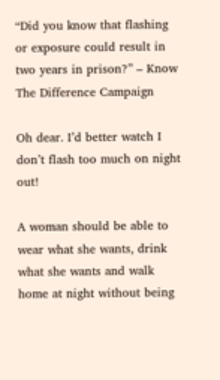“Did you know that flashing or exposure could result in two years in prison?” – Know The Difference Campaign

Oh dear. I’d better watch I don’t flash too much on night out!

A woman should be able to wear what she wants, drink what she wants and walk home at night without being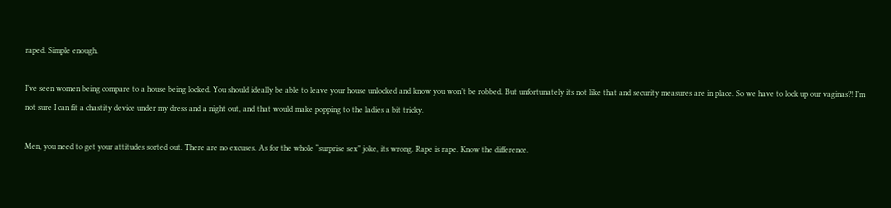raped. Simple enough.

I’ve seen women being compare to a house being locked. You should ideally be able to leave your house unlocked and know you won’t be robbed. But unfortunately its not like that and security measures are in place. So we have to lock up our vaginas?! I’m not sure I can fit a chastity device under my dress and a night out, and that would make popping to the ladies a bit tricky.

Men, you need to get your attitudes sorted out. There are no excuses. As for the whole “surprise sex” joke, its wrong. Rape is rape. Know the difference.